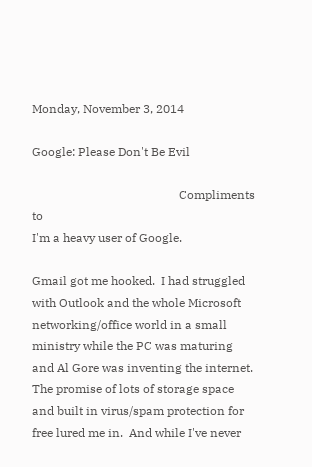Monday, November 3, 2014

Google: Please Don't Be Evil

                                                 Compliments to
I'm a heavy user of Google.

Gmail got me hooked.  I had struggled with Outlook and the whole Microsoft networking/office world in a small ministry while the PC was maturing and Al Gore was inventing the internet.  The promise of lots of storage space and built in virus/spam protection for free lured me in.  And while I've never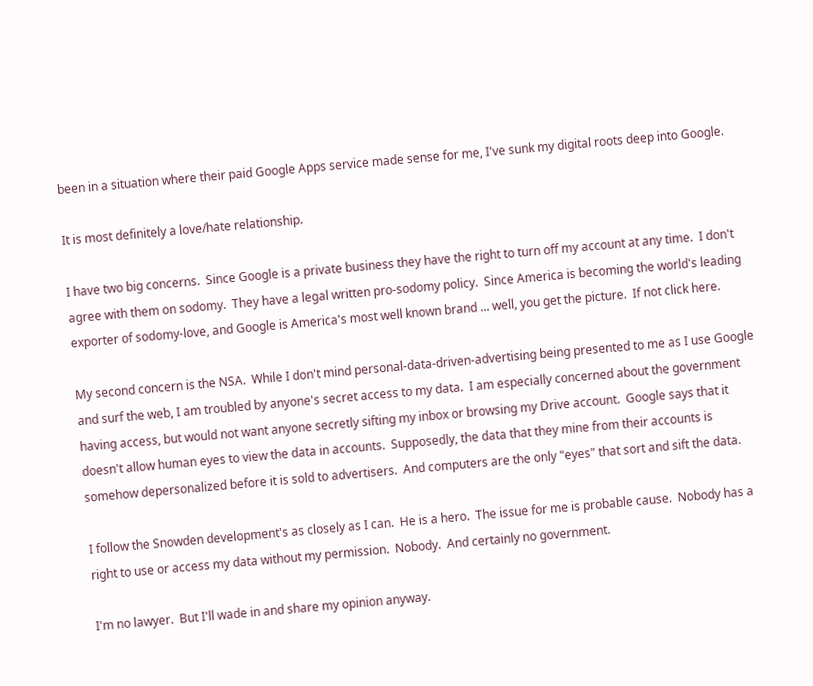been in a situation where their paid Google Apps service made sense for me, I've sunk my digital roots deep into Google.

It is most definitely a love/hate relationship.

I have two big concerns.  Since Google is a private business they have the right to turn off my account at any time.  I don't agree with them on sodomy.  They have a legal written pro-sodomy policy.  Since America is becoming the world's leading exporter of sodomy-love, and Google is America's most well known brand ... well, you get the picture.  If not click here.

My second concern is the NSA.  While I don't mind personal-data-driven-advertising being presented to me as I use Google and surf the web, I am troubled by anyone's secret access to my data.  I am especially concerned about the government having access, but would not want anyone secretly sifting my inbox or browsing my Drive account.  Google says that it doesn't allow human eyes to view the data in accounts.  Supposedly, the data that they mine from their accounts is somehow depersonalized before it is sold to advertisers.  And computers are the only "eyes" that sort and sift the data.

I follow the Snowden development's as closely as I can.  He is a hero.  The issue for me is probable cause.  Nobody has a right to use or access my data without my permission.  Nobody.  And certainly no government.

I'm no lawyer.  But I'll wade in and share my opinion anyway.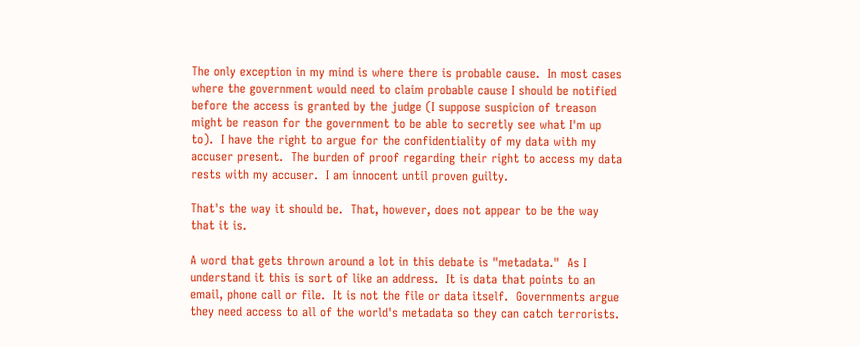The only exception in my mind is where there is probable cause.  In most cases where the government would need to claim probable cause I should be notified before the access is granted by the judge (I suppose suspicion of treason might be reason for the government to be able to secretly see what I'm up to).  I have the right to argue for the confidentiality of my data with my accuser present.  The burden of proof regarding their right to access my data rests with my accuser.  I am innocent until proven guilty.

That's the way it should be.  That, however, does not appear to be the way that it is.

A word that gets thrown around a lot in this debate is "metadata."  As I understand it this is sort of like an address.  It is data that points to an email, phone call or file.  It is not the file or data itself.  Governments argue they need access to all of the world's metadata so they can catch terrorists.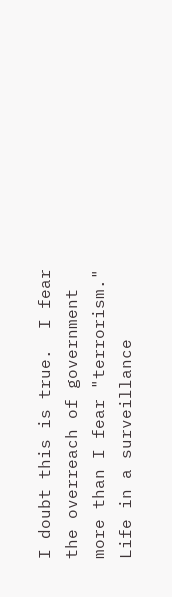I doubt this is true.  I fear the overreach of government more than I fear "terrorism."  Life in a surveillance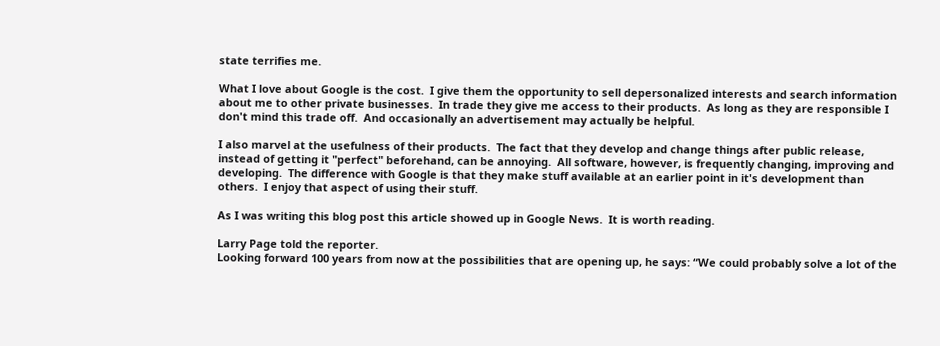state terrifies me.

What I love about Google is the cost.  I give them the opportunity to sell depersonalized interests and search information about me to other private businesses.  In trade they give me access to their products.  As long as they are responsible I don't mind this trade off.  And occasionally an advertisement may actually be helpful.

I also marvel at the usefulness of their products.  The fact that they develop and change things after public release, instead of getting it "perfect" beforehand, can be annoying.  All software, however, is frequently changing, improving and developing.  The difference with Google is that they make stuff available at an earlier point in it's development than others.  I enjoy that aspect of using their stuff.

As I was writing this blog post this article showed up in Google News.  It is worth reading.

Larry Page told the reporter.
Looking forward 100 years from now at the possibilities that are opening up, he says: “We could probably solve a lot of the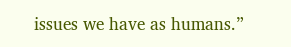issues we have as humans.”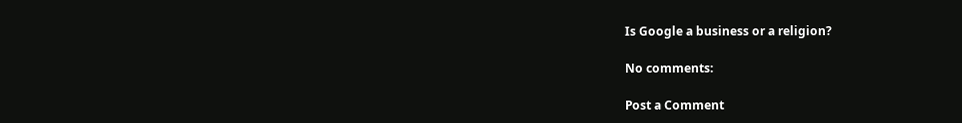Is Google a business or a religion?

No comments:

Post a Comment